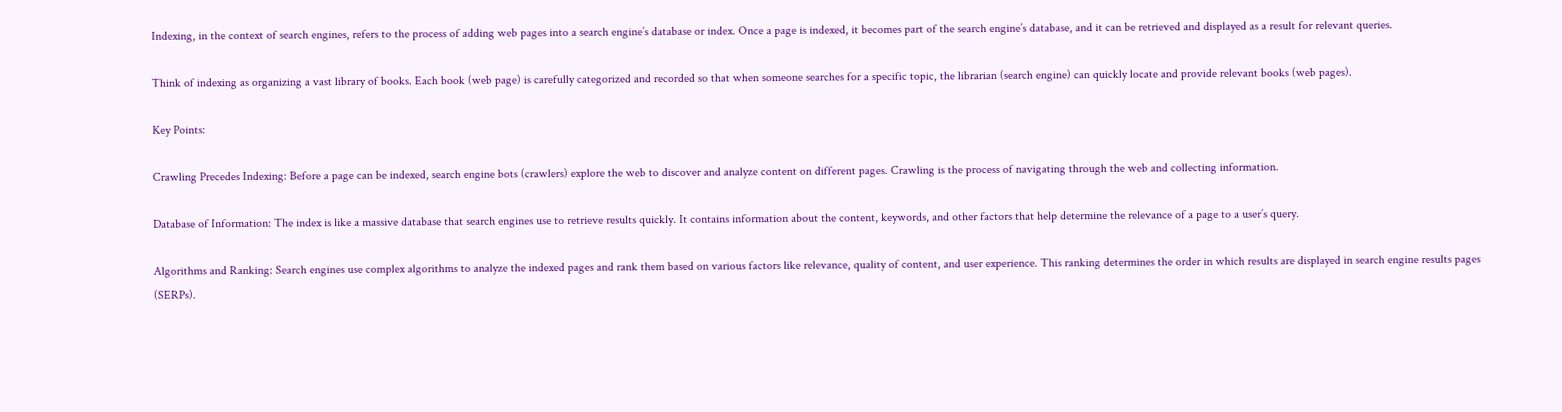Indexing, in the context of search engines, refers to the process of adding web pages into a search engine’s database or index. Once a page is indexed, it becomes part of the search engine’s database, and it can be retrieved and displayed as a result for relevant queries.

Think of indexing as organizing a vast library of books. Each book (web page) is carefully categorized and recorded so that when someone searches for a specific topic, the librarian (search engine) can quickly locate and provide relevant books (web pages).

Key Points:

Crawling Precedes Indexing: Before a page can be indexed, search engine bots (crawlers) explore the web to discover and analyze content on different pages. Crawling is the process of navigating through the web and collecting information.

Database of Information: The index is like a massive database that search engines use to retrieve results quickly. It contains information about the content, keywords, and other factors that help determine the relevance of a page to a user’s query.

Algorithms and Ranking: Search engines use complex algorithms to analyze the indexed pages and rank them based on various factors like relevance, quality of content, and user experience. This ranking determines the order in which results are displayed in search engine results pages (SERPs).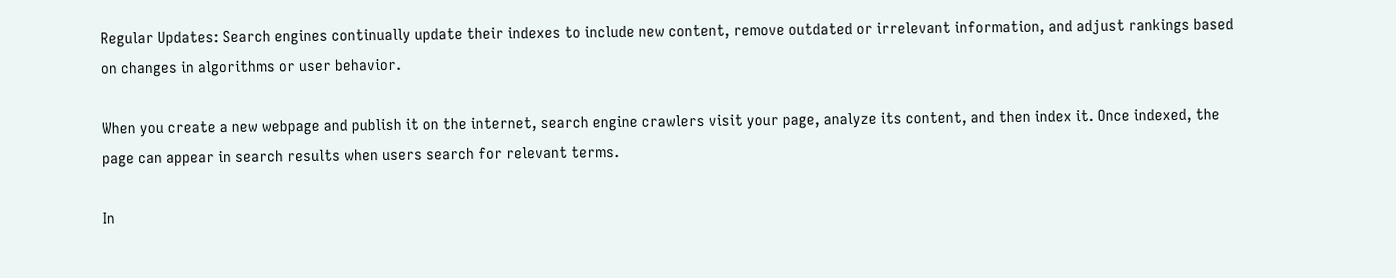Regular Updates: Search engines continually update their indexes to include new content, remove outdated or irrelevant information, and adjust rankings based on changes in algorithms or user behavior.

When you create a new webpage and publish it on the internet, search engine crawlers visit your page, analyze its content, and then index it. Once indexed, the page can appear in search results when users search for relevant terms.

In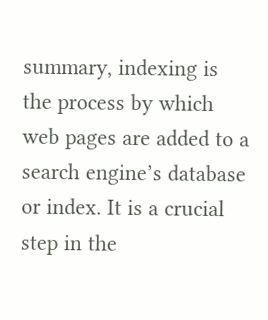summary, indexing is the process by which web pages are added to a search engine’s database or index. It is a crucial step in the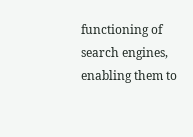functioning of search engines, enabling them to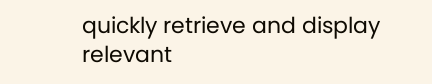quickly retrieve and display relevant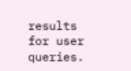results for user queries.